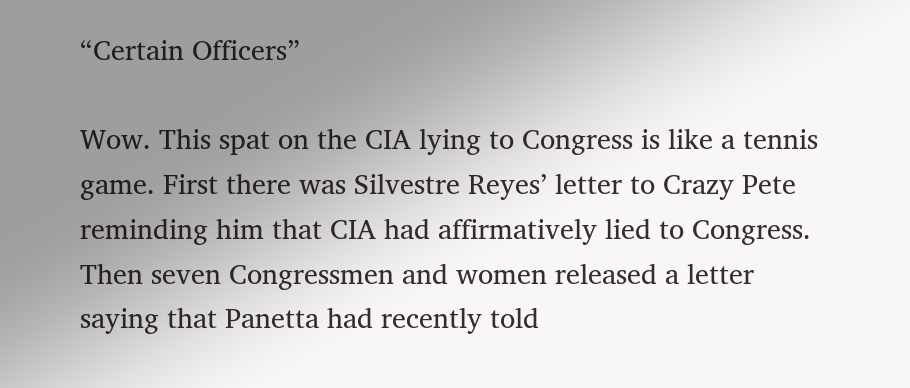“Certain Officers”

Wow. This spat on the CIA lying to Congress is like a tennis game. First there was Silvestre Reyes’ letter to Crazy Pete reminding him that CIA had affirmatively lied to Congress. Then seven Congressmen and women released a letter saying that Panetta had recently told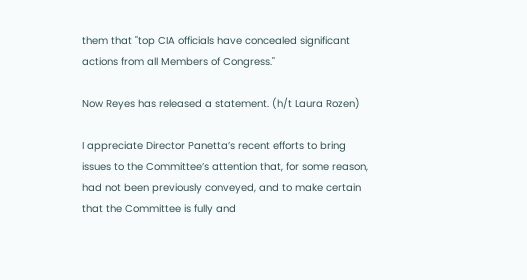them that "top CIA officials have concealed significant actions from all Members of Congress."

Now Reyes has released a statement. (h/t Laura Rozen)

I appreciate Director Panetta’s recent efforts to bring issues to the Committee’s attention that, for some reason, had not been previously conveyed, and to make certain that the Committee is fully and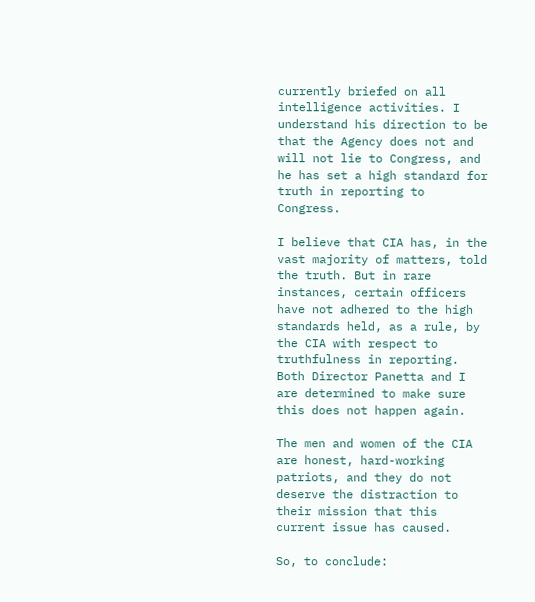currently briefed on all intelligence activities. I understand his direction to be that the Agency does not and will not lie to Congress, and he has set a high standard for truth in reporting to Congress.

I believe that CIA has, in the vast majority of matters, told the truth. But in rare instances, certain officers have not adhered to the high standards held, as a rule, by the CIA with respect to truthfulness in reporting. Both Director Panetta and I are determined to make sure this does not happen again.

The men and women of the CIA are honest, hard-working patriots, and they do not deserve the distraction to their mission that this current issue has caused.

So, to conclude: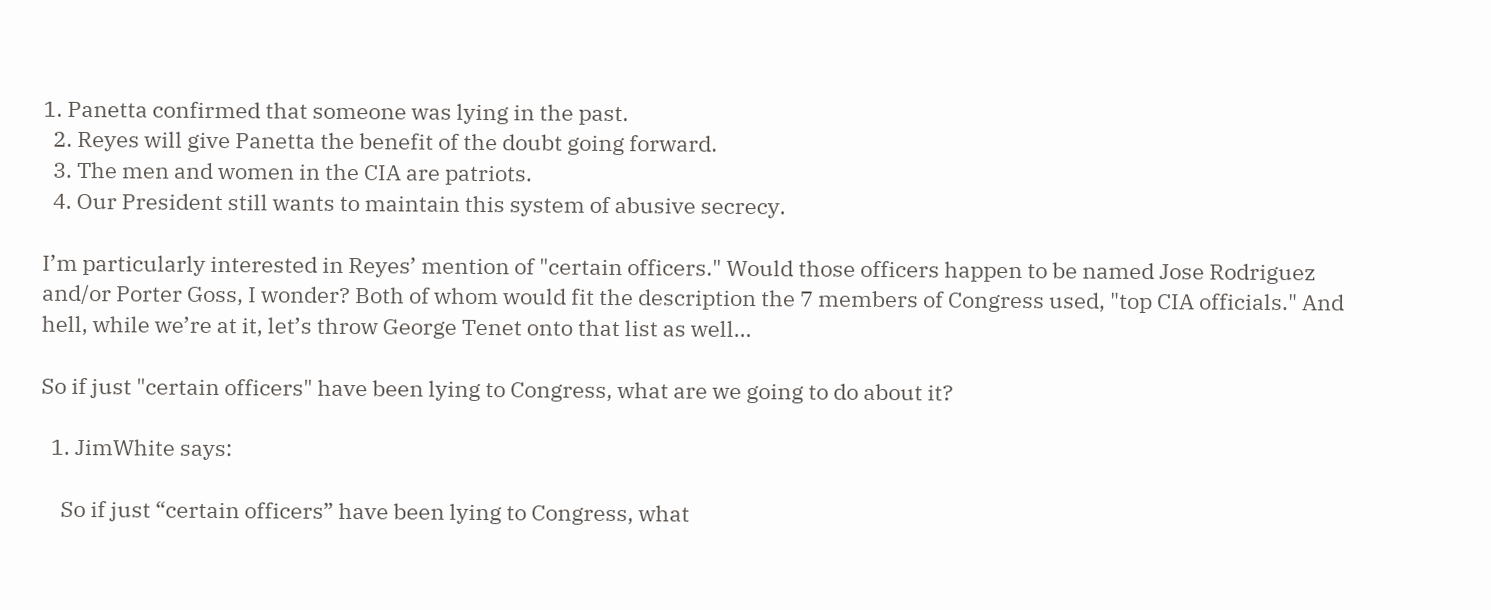1. Panetta confirmed that someone was lying in the past.
  2. Reyes will give Panetta the benefit of the doubt going forward.
  3. The men and women in the CIA are patriots.
  4. Our President still wants to maintain this system of abusive secrecy.

I’m particularly interested in Reyes’ mention of "certain officers." Would those officers happen to be named Jose Rodriguez and/or Porter Goss, I wonder? Both of whom would fit the description the 7 members of Congress used, "top CIA officials." And hell, while we’re at it, let’s throw George Tenet onto that list as well…

So if just "certain officers" have been lying to Congress, what are we going to do about it?

  1. JimWhite says:

    So if just “certain officers” have been lying to Congress, what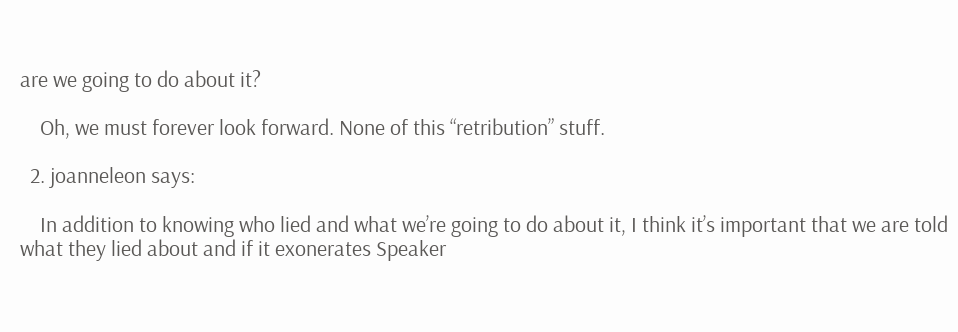are we going to do about it?

    Oh, we must forever look forward. None of this “retribution” stuff.

  2. joanneleon says:

    In addition to knowing who lied and what we’re going to do about it, I think it’s important that we are told what they lied about and if it exonerates Speaker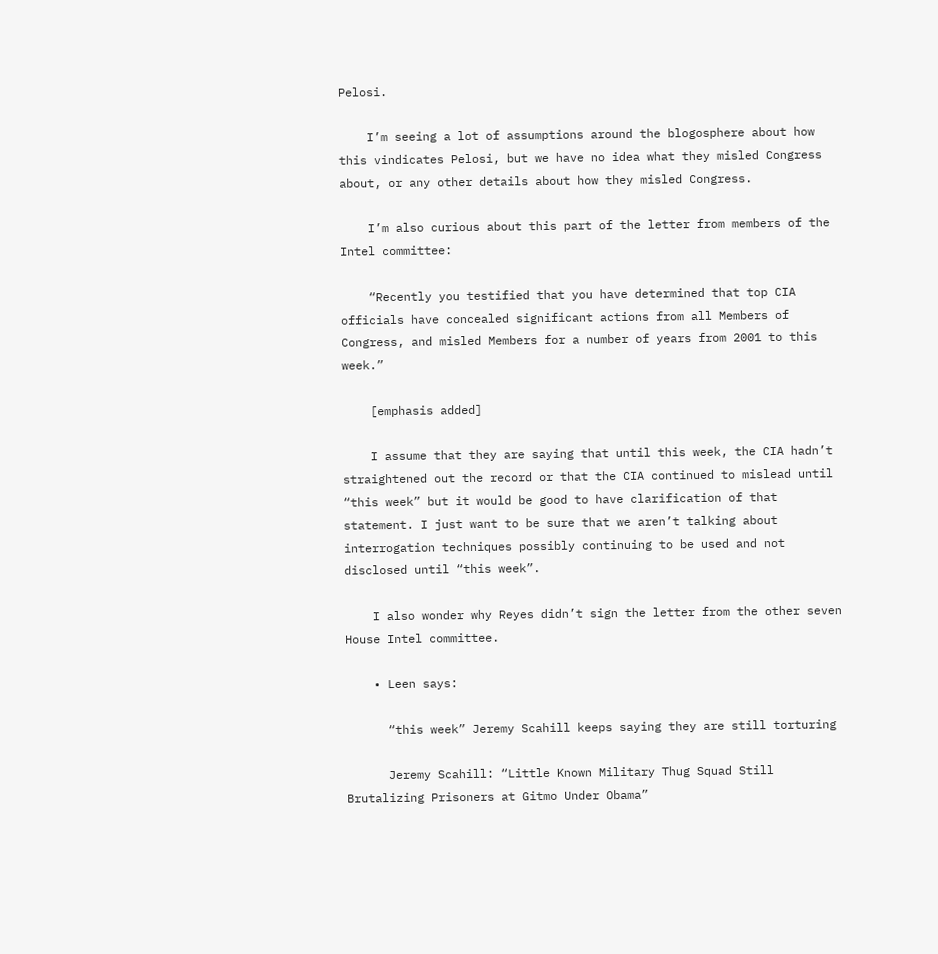Pelosi.

    I’m seeing a lot of assumptions around the blogosphere about how this vindicates Pelosi, but we have no idea what they misled Congress about, or any other details about how they misled Congress.

    I’m also curious about this part of the letter from members of the Intel committee:

    “Recently you testified that you have determined that top CIA officials have concealed significant actions from all Members of Congress, and misled Members for a number of years from 2001 to this week.”

    [emphasis added]

    I assume that they are saying that until this week, the CIA hadn’t straightened out the record or that the CIA continued to mislead until “this week” but it would be good to have clarification of that statement. I just want to be sure that we aren’t talking about interrogation techniques possibly continuing to be used and not disclosed until “this week”.

    I also wonder why Reyes didn’t sign the letter from the other seven House Intel committee.

    • Leen says:

      “this week” Jeremy Scahill keeps saying they are still torturing

      Jeremy Scahill: “Little Known Military Thug Squad Still Brutalizing Prisoners at Gitmo Under Obama”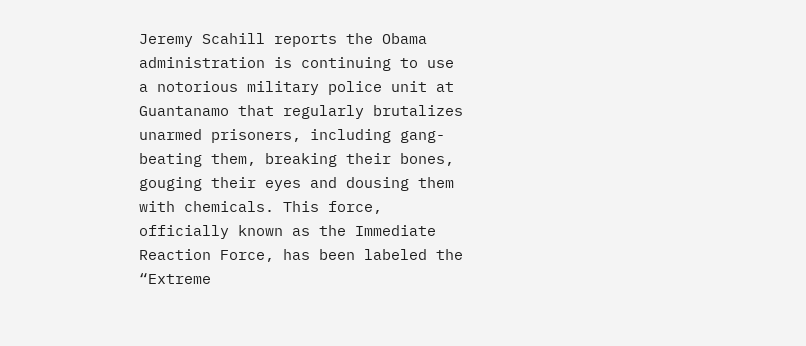Jeremy Scahill reports the Obama administration is continuing to use a notorious military police unit at Guantanamo that regularly brutalizes unarmed prisoners, including gang-beating them, breaking their bones, gouging their eyes and dousing them with chemicals. This force, officially known as the Immediate Reaction Force, has been labeled the “Extreme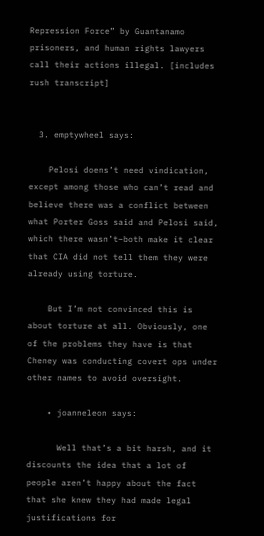Repression Force” by Guantanamo prisoners, and human rights lawyers call their actions illegal. [includes rush transcript]


  3. emptywheel says:

    Pelosi doens’t need vindication, except among those who can’t read and believe there was a conflict between what Porter Goss said and Pelosi said, which there wasn’t–both make it clear that CIA did not tell them they were already using torture.

    But I’m not convinced this is about torture at all. Obviously, one of the problems they have is that Cheney was conducting covert ops under other names to avoid oversight.

    • joanneleon says:

      Well that’s a bit harsh, and it discounts the idea that a lot of people aren’t happy about the fact that she knew they had made legal justifications for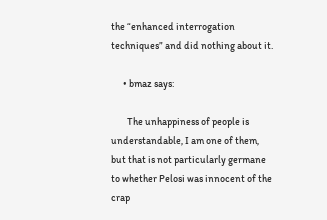the “enhanced interrogation techniques” and did nothing about it.

      • bmaz says:

        The unhappiness of people is understandable, I am one of them, but that is not particularly germane to whether Pelosi was innocent of the crap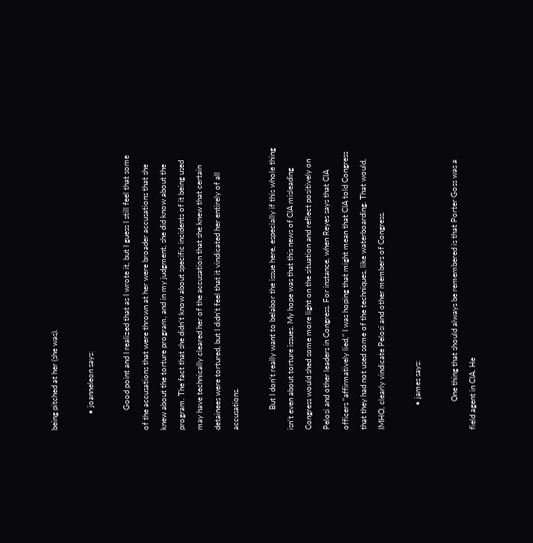being pitched at her (she was).

        • joanneleon says:

          Good point and I realized that as I wrote it, but I guess I still feel that some of the accusations that were thrown at her were broader accusations that she knew about the torture program, and in my judgment, she did know about the program. The fact that she didn’t know about specific incidents of it being used may have technically cleared her of the accusation that she knew that certain detainees were tortured, but I didn’t feel that it vindicated her entirely of all accusations.

          But I don’t really want to belabor the issue here, especially if this whole thing isn’t even about torture issues. My hope was that this news of CIA misleading Congress would shed some more light on the situation and reflect positively on Pelosi and other leaders in Congress. For instance, when Reyes says that CIA officers “affirmatively lied,” I was hoping that might mean that CIA told Congress that they had not used some of the techniques, like waterboarding. That would, IMHO, clearly vindicate Pelosi and other members of Congress.

            • james says:

              One thing that should always be remembered is that Porter Goss was a field agent in CIA. He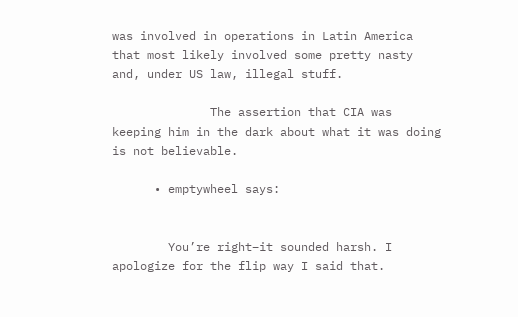was involved in operations in Latin America that most likely involved some pretty nasty and, under US law, illegal stuff.

              The assertion that CIA was keeping him in the dark about what it was doing is not believable.

      • emptywheel says:


        You’re right–it sounded harsh. I apologize for the flip way I said that.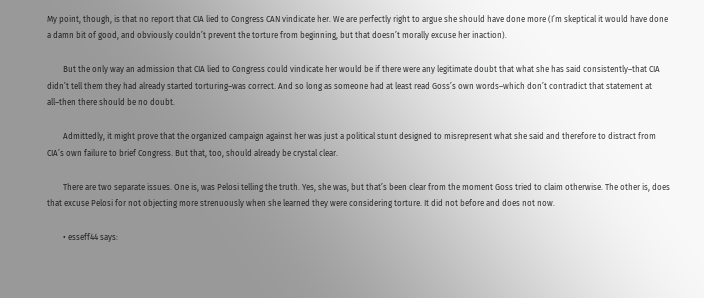My point, though, is that no report that CIA lied to Congress CAN vindicate her. We are perfectly right to argue she should have done more (I’m skeptical it would have done a damn bit of good, and obviously couldn’t prevent the torture from beginning, but that doesn’t morally excuse her inaction).

        But the only way an admission that CIA lied to Congress could vindicate her would be if there were any legitimate doubt that what she has said consistently–that CIA didn’t tell them they had already started torturing–was correct. And so long as someone had at least read Goss’s own words–which don’t contradict that statement at all–then there should be no doubt.

        Admittedly, it might prove that the organized campaign against her was just a political stunt designed to misrepresent what she said and therefore to distract from CIA’s own failure to brief Congress. But that, too, should already be crystal clear.

        There are two separate issues. One is, was Pelosi telling the truth. Yes, she was, but that’s been clear from the moment Goss tried to claim otherwise. The other is, does that excuse Pelosi for not objecting more strenuously when she learned they were considering torture. It did not before and does not now.

        • esseff44 says: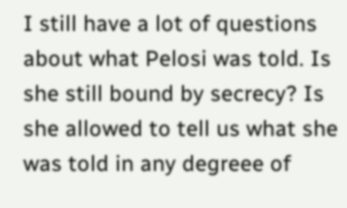I still have a lot of questions about what Pelosi was told. Is she still bound by secrecy? Is she allowed to tell us what she was told in any degreee of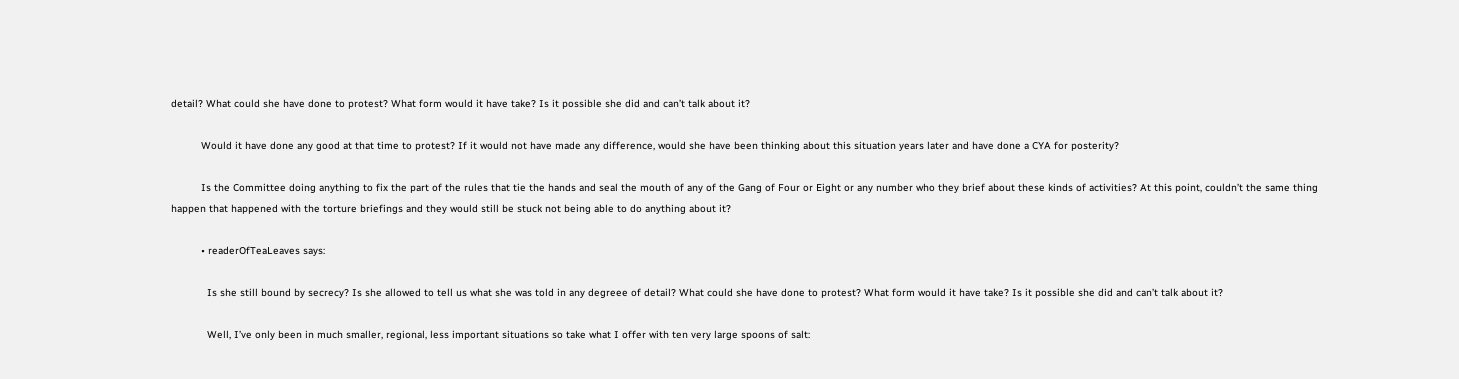detail? What could she have done to protest? What form would it have take? Is it possible she did and can’t talk about it?

          Would it have done any good at that time to protest? If it would not have made any difference, would she have been thinking about this situation years later and have done a CYA for posterity?

          Is the Committee doing anything to fix the part of the rules that tie the hands and seal the mouth of any of the Gang of Four or Eight or any number who they brief about these kinds of activities? At this point, couldn’t the same thing happen that happened with the torture briefings and they would still be stuck not being able to do anything about it?

          • readerOfTeaLeaves says:

            Is she still bound by secrecy? Is she allowed to tell us what she was told in any degreee of detail? What could she have done to protest? What form would it have take? Is it possible she did and can’t talk about it?

            Well, I’ve only been in much smaller, regional, less important situations so take what I offer with ten very large spoons of salt: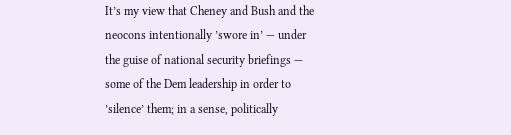It’s my view that Cheney and Bush and the neocons intentionally ’swore in’ — under the guise of national security briefings — some of the Dem leadership in order to ’silence’ them; in a sense, politically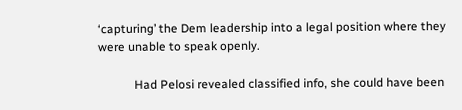‘capturing’ the Dem leadership into a legal position where they were unable to speak openly.

            Had Pelosi revealed classified info, she could have been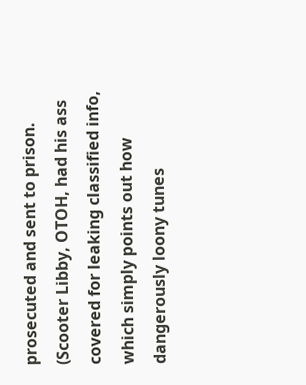prosecuted and sent to prison. (Scooter Libby, OTOH, had his ass covered for leaking classified info, which simply points out how dangerously loony tunes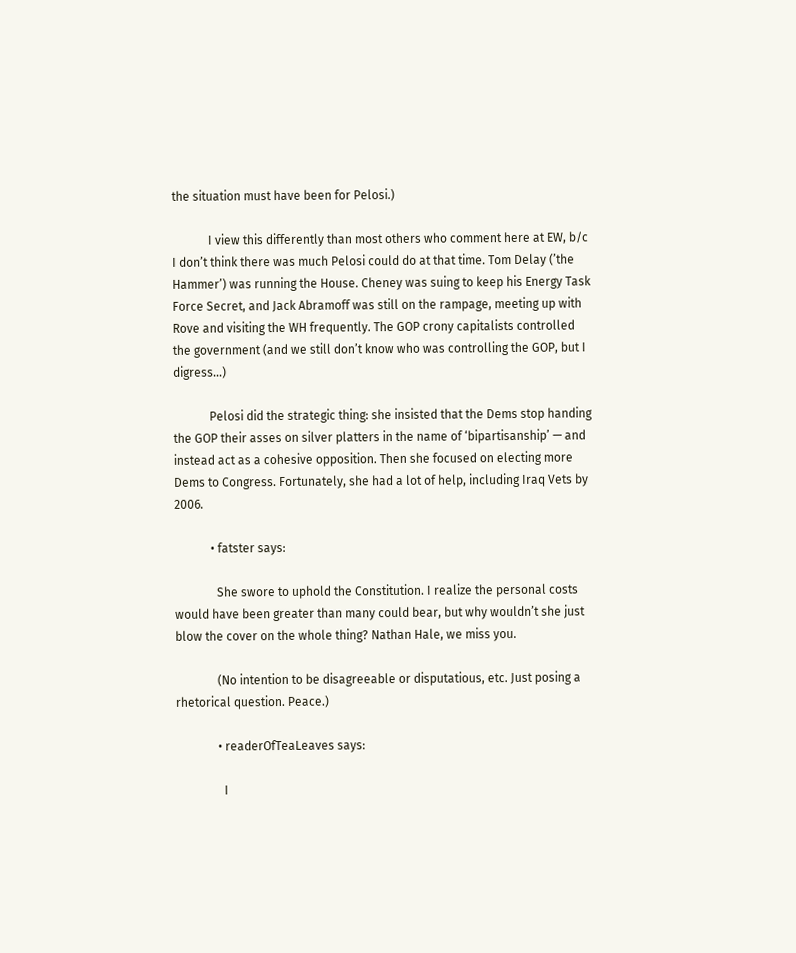the situation must have been for Pelosi.)

            I view this differently than most others who comment here at EW, b/c I don’t think there was much Pelosi could do at that time. Tom Delay (’the Hammer’) was running the House. Cheney was suing to keep his Energy Task Force Secret, and Jack Abramoff was still on the rampage, meeting up with Rove and visiting the WH frequently. The GOP crony capitalists controlled the government (and we still don’t know who was controlling the GOP, but I digress…)

            Pelosi did the strategic thing: she insisted that the Dems stop handing the GOP their asses on silver platters in the name of ‘bipartisanship’ — and instead act as a cohesive opposition. Then she focused on electing more Dems to Congress. Fortunately, she had a lot of help, including Iraq Vets by 2006.

            • fatster says:

              She swore to uphold the Constitution. I realize the personal costs would have been greater than many could bear, but why wouldn’t she just blow the cover on the whole thing? Nathan Hale, we miss you.

              (No intention to be disagreeable or disputatious, etc. Just posing a rhetorical question. Peace.)

              • readerOfTeaLeaves says:

                I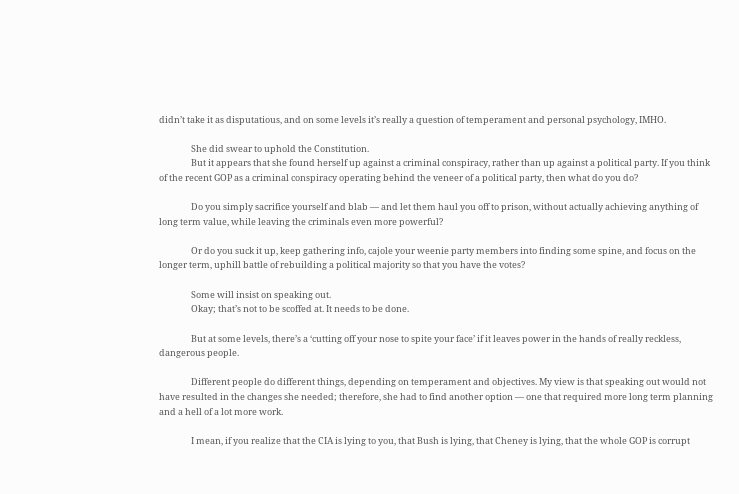didn’t take it as disputatious, and on some levels it’s really a question of temperament and personal psychology, IMHO.

                She did swear to uphold the Constitution.
                But it appears that she found herself up against a criminal conspiracy, rather than up against a political party. If you think of the recent GOP as a criminal conspiracy operating behind the veneer of a political party, then what do you do?

                Do you simply sacrifice yourself and blab — and let them haul you off to prison, without actually achieving anything of long term value, while leaving the criminals even more powerful?

                Or do you suck it up, keep gathering info, cajole your weenie party members into finding some spine, and focus on the longer term, uphill battle of rebuilding a political majority so that you have the votes?

                Some will insist on speaking out.
                Okay; that’s not to be scoffed at. It needs to be done.

                But at some levels, there’s a ‘cutting off your nose to spite your face’ if it leaves power in the hands of really reckless, dangerous people.

                Different people do different things, depending on temperament and objectives. My view is that speaking out would not have resulted in the changes she needed; therefore, she had to find another option — one that required more long term planning and a hell of a lot more work.

                I mean, if you realize that the CIA is lying to you, that Bush is lying, that Cheney is lying, that the whole GOP is corrupt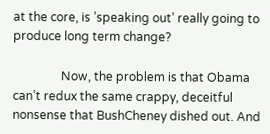at the core, is ’speaking out’ really going to produce long term change?

                Now, the problem is that Obama can’t redux the same crappy, deceitful nonsense that BushCheney dished out. And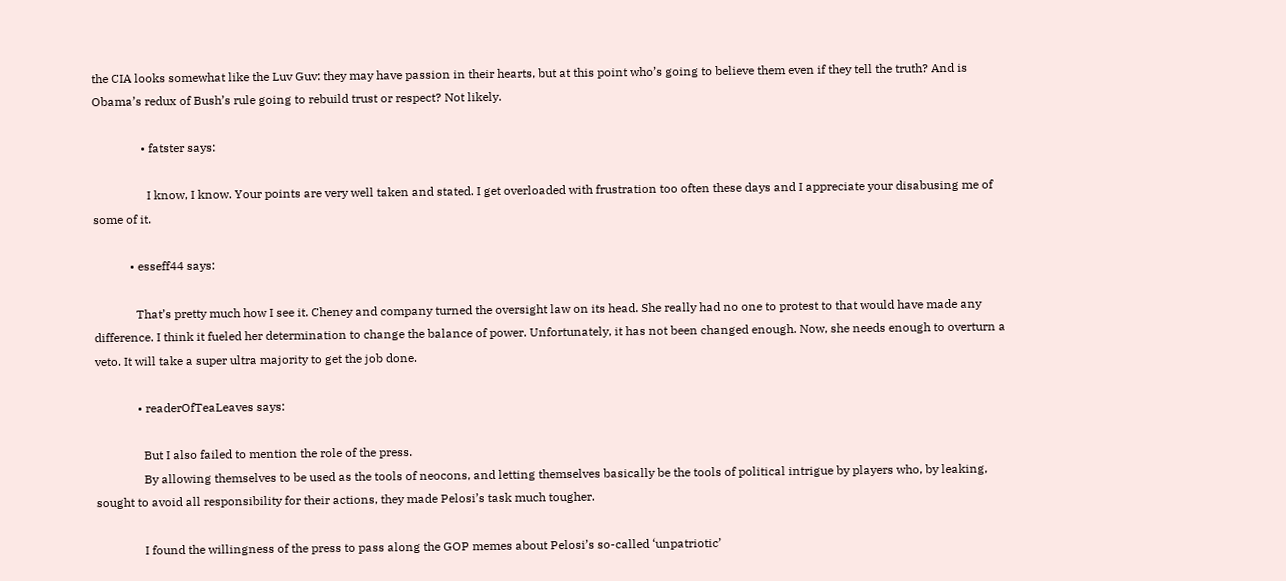the CIA looks somewhat like the Luv Guv: they may have passion in their hearts, but at this point who’s going to believe them even if they tell the truth? And is Obama’s redux of Bush’s rule going to rebuild trust or respect? Not likely.

                • fatster says:

                  I know, I know. Your points are very well taken and stated. I get overloaded with frustration too often these days and I appreciate your disabusing me of some of it.

            • esseff44 says:

              That’s pretty much how I see it. Cheney and company turned the oversight law on its head. She really had no one to protest to that would have made any difference. I think it fueled her determination to change the balance of power. Unfortunately, it has not been changed enough. Now, she needs enough to overturn a veto. It will take a super ultra majority to get the job done.

              • readerOfTeaLeaves says:

                But I also failed to mention the role of the press.
                By allowing themselves to be used as the tools of neocons, and letting themselves basically be the tools of political intrigue by players who, by leaking, sought to avoid all responsibility for their actions, they made Pelosi’s task much tougher.

                I found the willingness of the press to pass along the GOP memes about Pelosi’s so-called ‘unpatriotic’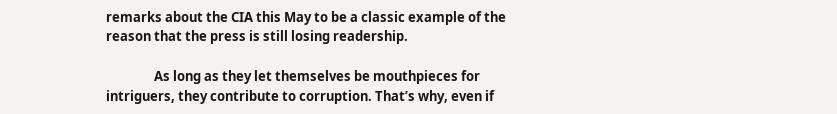remarks about the CIA this May to be a classic example of the reason that the press is still losing readership.

                As long as they let themselves be mouthpieces for intriguers, they contribute to corruption. That’s why, even if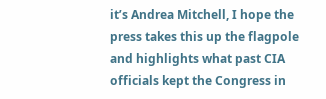it’s Andrea Mitchell, I hope the press takes this up the flagpole and highlights what past CIA officials kept the Congress in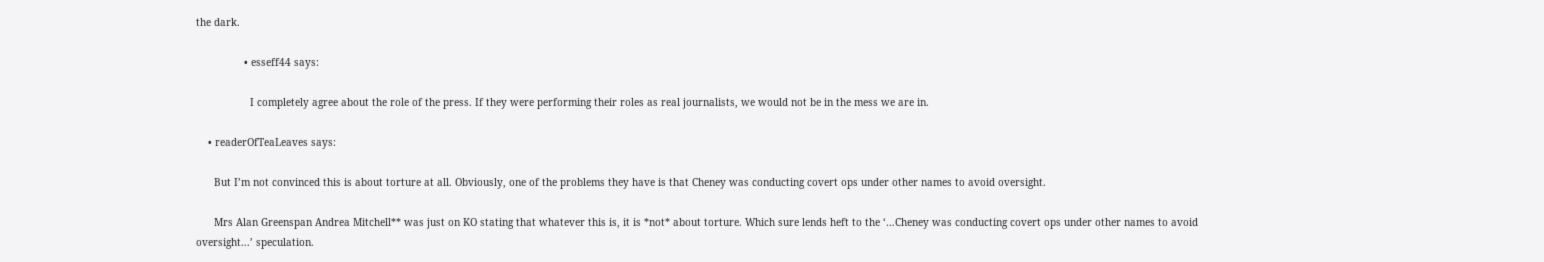the dark.

                • esseff44 says:

                  I completely agree about the role of the press. If they were performing their roles as real journalists, we would not be in the mess we are in.

    • readerOfTeaLeaves says:

      But I’m not convinced this is about torture at all. Obviously, one of the problems they have is that Cheney was conducting covert ops under other names to avoid oversight.

      Mrs Alan Greenspan Andrea Mitchell** was just on KO stating that whatever this is, it is *not* about torture. Which sure lends heft to the ‘…Cheney was conducting covert ops under other names to avoid oversight...’ speculation.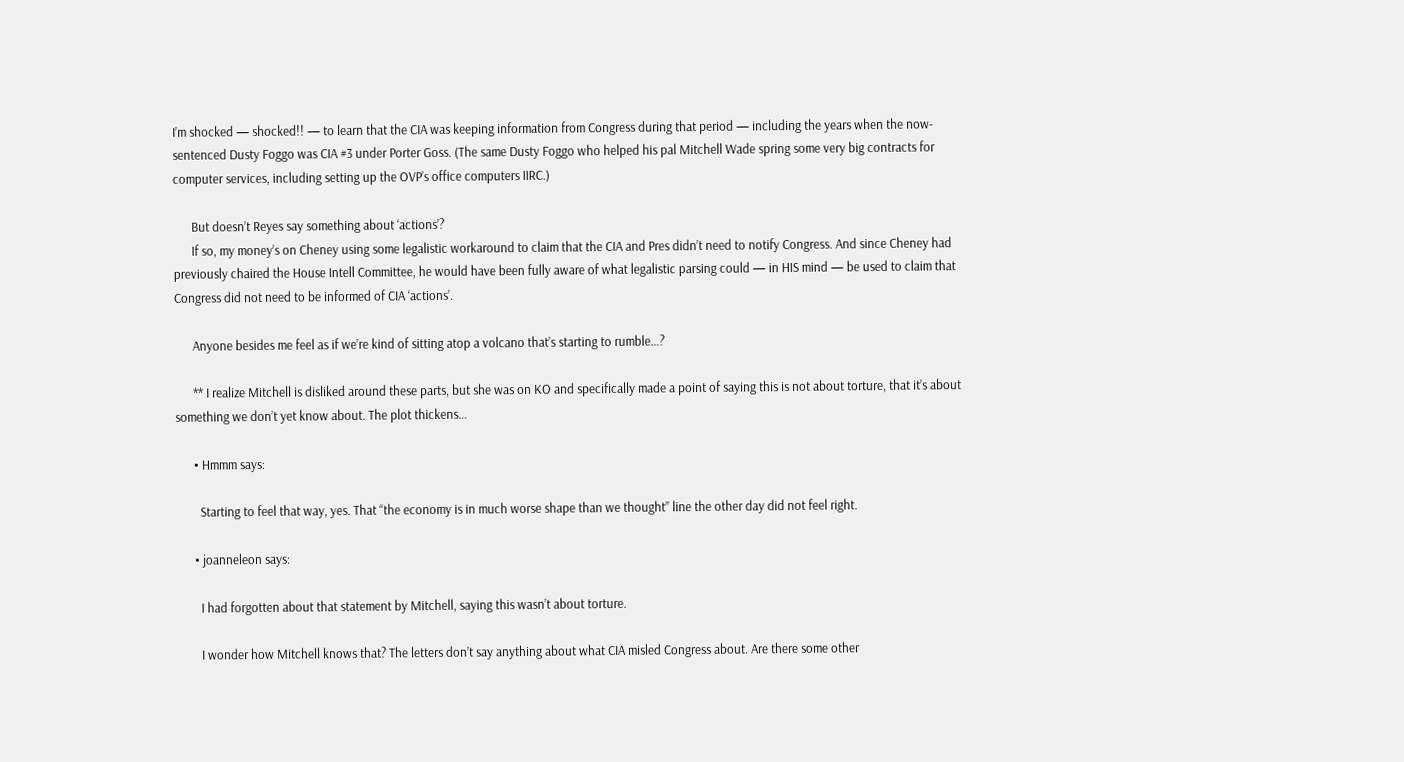I’m shocked — shocked!! — to learn that the CIA was keeping information from Congress during that period — including the years when the now-sentenced Dusty Foggo was CIA #3 under Porter Goss. (The same Dusty Foggo who helped his pal Mitchell Wade spring some very big contracts for computer services, including setting up the OVP’s office computers IIRC.)

      But doesn’t Reyes say something about ‘actions’?
      If so, my money’s on Cheney using some legalistic workaround to claim that the CIA and Pres didn’t need to notify Congress. And since Cheney had previously chaired the House Intell Committee, he would have been fully aware of what legalistic parsing could — in HIS mind — be used to claim that Congress did not need to be informed of CIA ‘actions’.

      Anyone besides me feel as if we’re kind of sitting atop a volcano that’s starting to rumble…?

      ** I realize Mitchell is disliked around these parts, but she was on KO and specifically made a point of saying this is not about torture, that it’s about something we don’t yet know about. The plot thickens…

      • Hmmm says:

        Starting to feel that way, yes. That “the economy is in much worse shape than we thought” line the other day did not feel right.

      • joanneleon says:

        I had forgotten about that statement by Mitchell, saying this wasn’t about torture.

        I wonder how Mitchell knows that? The letters don’t say anything about what CIA misled Congress about. Are there some other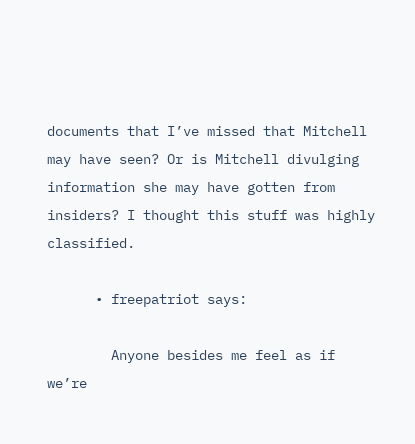documents that I’ve missed that Mitchell may have seen? Or is Mitchell divulging information she may have gotten from insiders? I thought this stuff was highly classified.

      • freepatriot says:

        Anyone besides me feel as if we’re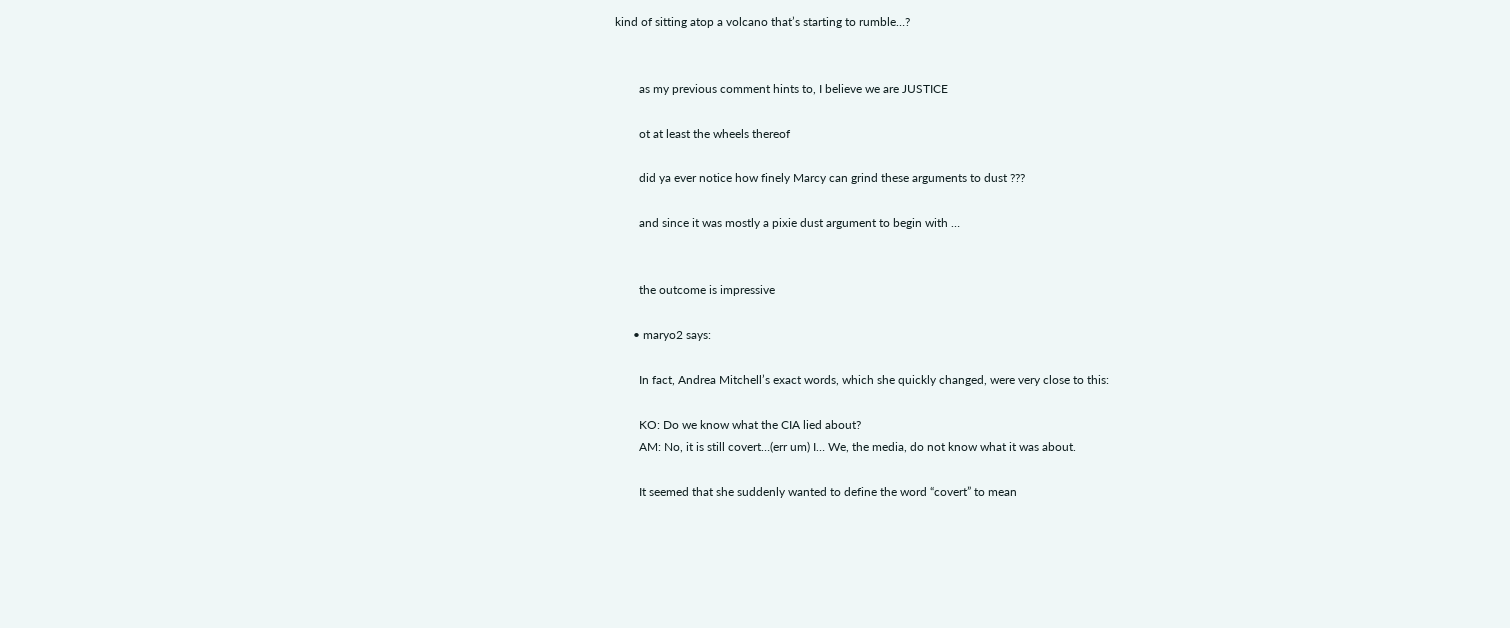kind of sitting atop a volcano that’s starting to rumble…?


        as my previous comment hints to, I believe we are JUSTICE

        ot at least the wheels thereof

        did ya ever notice how finely Marcy can grind these arguments to dust ???

        and since it was mostly a pixie dust argument to begin with …


        the outcome is impressive

      • maryo2 says:

        In fact, Andrea Mitchell’s exact words, which she quickly changed, were very close to this:

        KO: Do we know what the CIA lied about?
        AM: No, it is still covert…(err um) I… We, the media, do not know what it was about.

        It seemed that she suddenly wanted to define the word “covert” to mean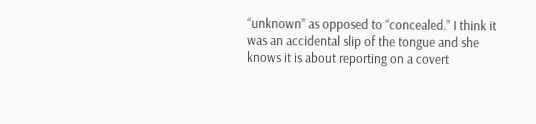“unknown” as opposed to “concealed.” I think it was an accidental slip of the tongue and she knows it is about reporting on a covert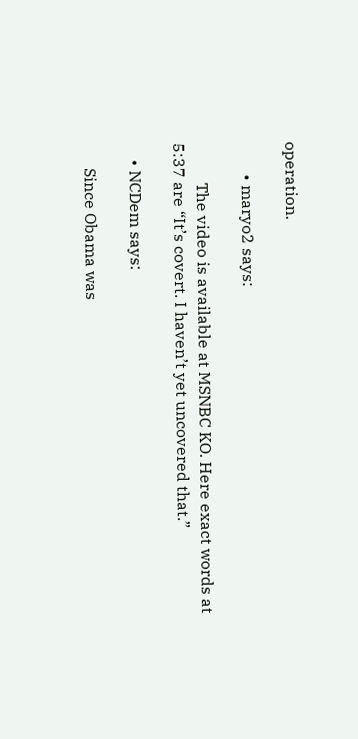operation.

        • maryo2 says:

          The video is available at MSNBC KO. Here exact words at 5:37 are “It’s covert. I haven’t yet uncovered that.”

    • NCDem says:

      Since Obama was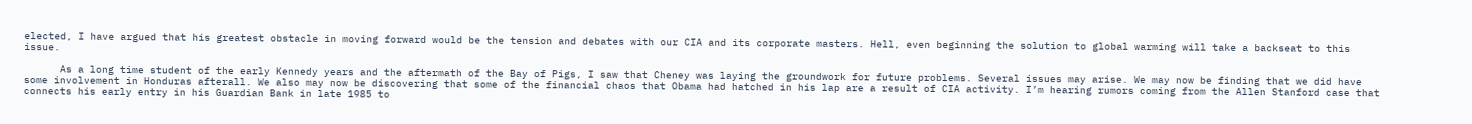elected, I have argued that his greatest obstacle in moving forward would be the tension and debates with our CIA and its corporate masters. Hell, even beginning the solution to global warming will take a backseat to this issue.

      As a long time student of the early Kennedy years and the aftermath of the Bay of Pigs, I saw that Cheney was laying the groundwork for future problems. Several issues may arise. We may now be finding that we did have some involvement in Honduras afterall. We also may now be discovering that some of the financial chaos that Obama had hatched in his lap are a result of CIA activity. I’m hearing rumors coming from the Allen Stanford case that connects his early entry in his Guardian Bank in late 1985 to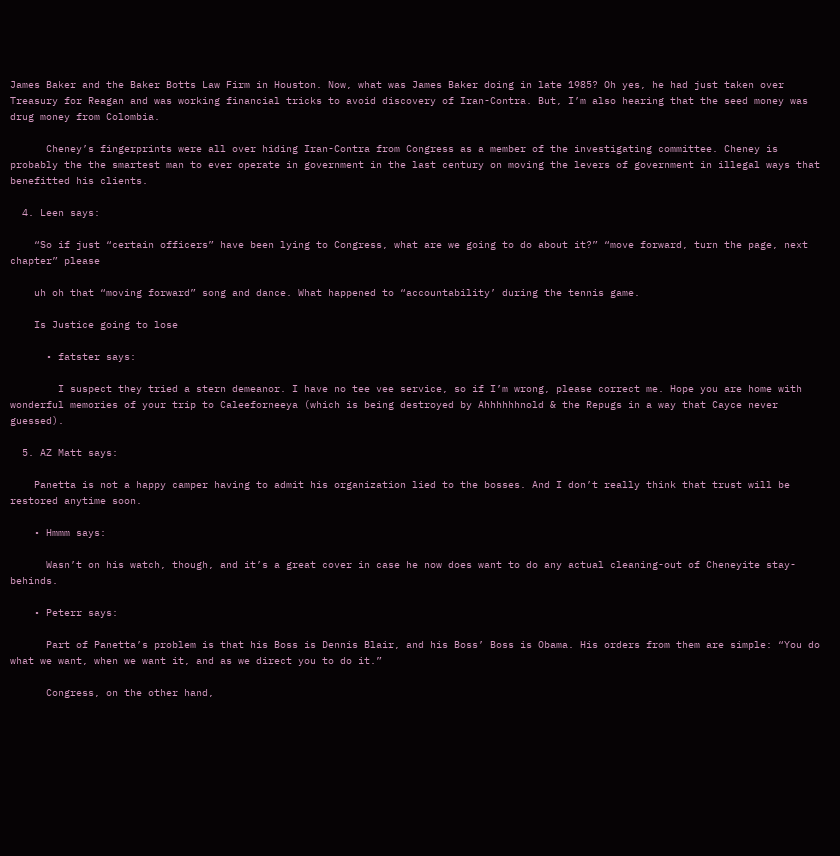James Baker and the Baker Botts Law Firm in Houston. Now, what was James Baker doing in late 1985? Oh yes, he had just taken over Treasury for Reagan and was working financial tricks to avoid discovery of Iran-Contra. But, I’m also hearing that the seed money was drug money from Colombia.

      Cheney’s fingerprints were all over hiding Iran-Contra from Congress as a member of the investigating committee. Cheney is probably the the smartest man to ever operate in government in the last century on moving the levers of government in illegal ways that benefitted his clients.

  4. Leen says:

    “So if just “certain officers” have been lying to Congress, what are we going to do about it?” “move forward, turn the page, next chapter” please

    uh oh that “moving forward” song and dance. What happened to “accountability’ during the tennis game.

    Is Justice going to lose

      • fatster says:

        I suspect they tried a stern demeanor. I have no tee vee service, so if I’m wrong, please correct me. Hope you are home with wonderful memories of your trip to Caleeforneeya (which is being destroyed by Ahhhhhhnold & the Repugs in a way that Cayce never guessed).

  5. AZ Matt says:

    Panetta is not a happy camper having to admit his organization lied to the bosses. And I don’t really think that trust will be restored anytime soon.

    • Hmmm says:

      Wasn’t on his watch, though, and it’s a great cover in case he now does want to do any actual cleaning-out of Cheneyite stay-behinds.

    • Peterr says:

      Part of Panetta’s problem is that his Boss is Dennis Blair, and his Boss’ Boss is Obama. His orders from them are simple: “You do what we want, when we want it, and as we direct you to do it.”

      Congress, on the other hand,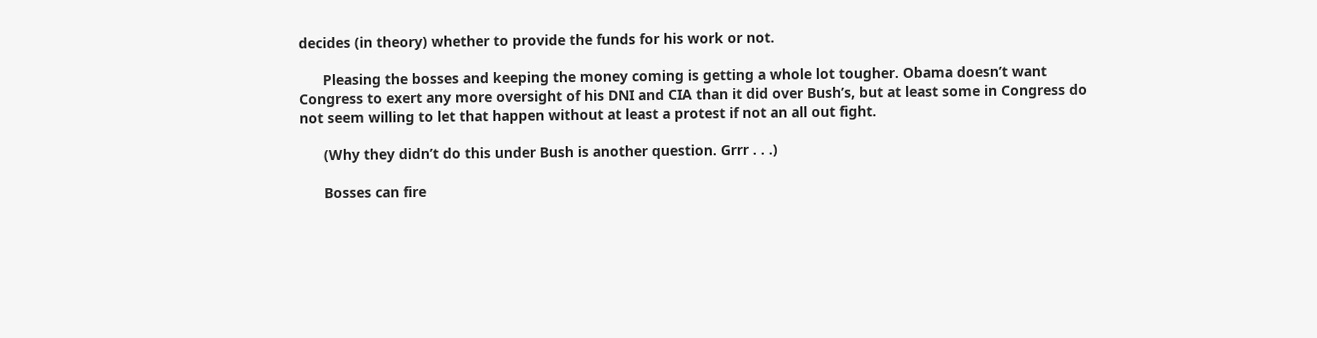decides (in theory) whether to provide the funds for his work or not.

      Pleasing the bosses and keeping the money coming is getting a whole lot tougher. Obama doesn’t want Congress to exert any more oversight of his DNI and CIA than it did over Bush’s, but at least some in Congress do not seem willing to let that happen without at least a protest if not an all out fight.

      (Why they didn’t do this under Bush is another question. Grrr . . .)

      Bosses can fire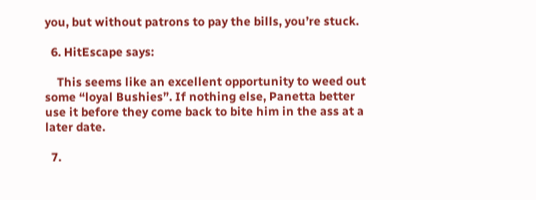you, but without patrons to pay the bills, you’re stuck.

  6. HitEscape says:

    This seems like an excellent opportunity to weed out some “loyal Bushies”. If nothing else, Panetta better use it before they come back to bite him in the ass at a later date.

  7.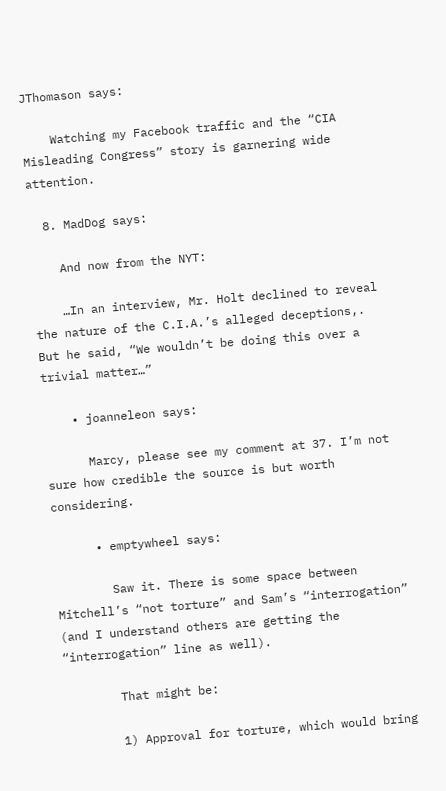JThomason says:

    Watching my Facebook traffic and the “CIA Misleading Congress” story is garnering wide attention.

  8. MadDog says:

    And now from the NYT:

    …In an interview, Mr. Holt declined to reveal the nature of the C.I.A.’s alleged deceptions,. But he said, “We wouldn’t be doing this over a trivial matter…”

    • joanneleon says:

      Marcy, please see my comment at 37. I’m not sure how credible the source is but worth considering.

      • emptywheel says:

        Saw it. There is some space between Mitchell’s “not torture” and Sam’s “interrogation” (and I understand others are getting the “interrogation” line as well).

        That might be:

        1) Approval for torture, which would bring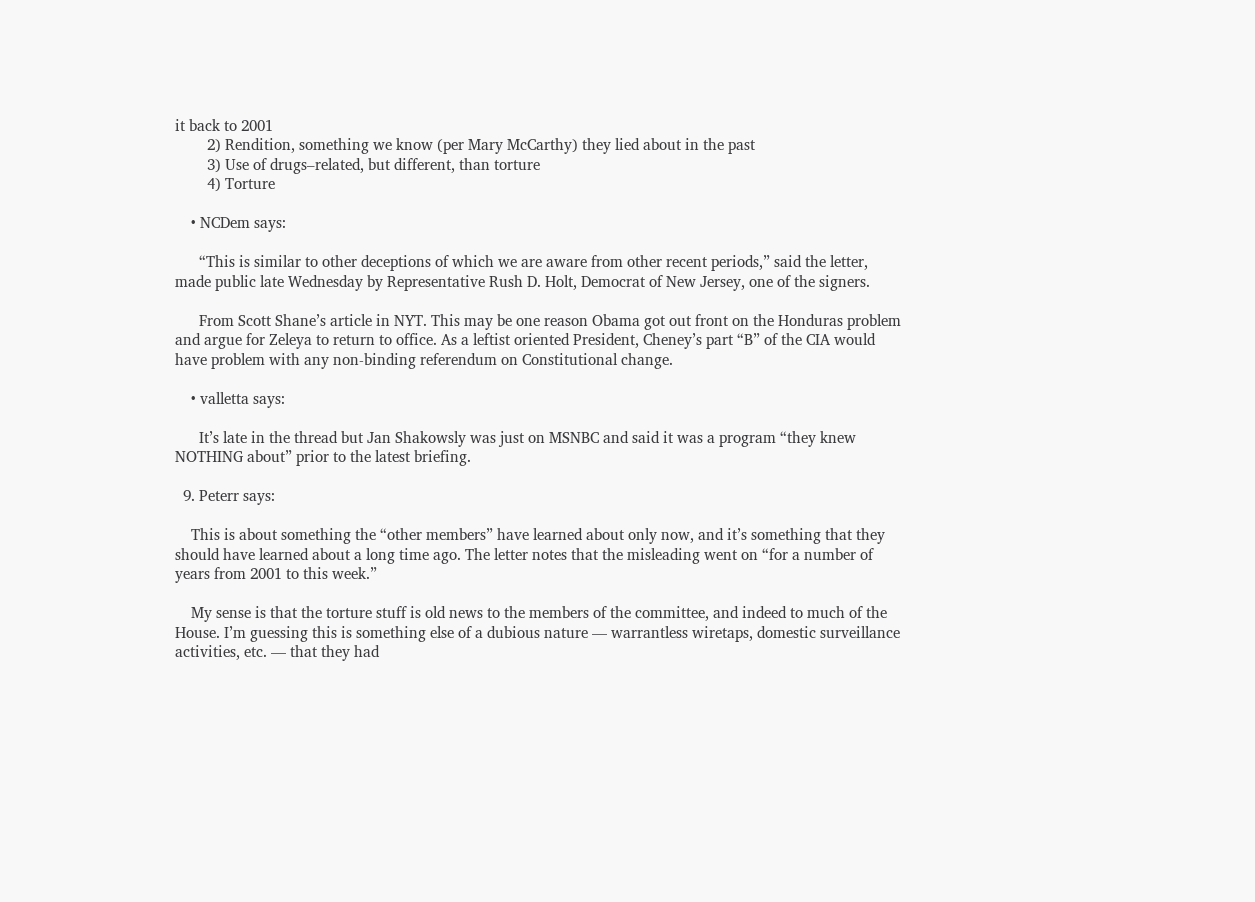it back to 2001
        2) Rendition, something we know (per Mary McCarthy) they lied about in the past
        3) Use of drugs–related, but different, than torture
        4) Torture

    • NCDem says:

      “This is similar to other deceptions of which we are aware from other recent periods,” said the letter, made public late Wednesday by Representative Rush D. Holt, Democrat of New Jersey, one of the signers.

      From Scott Shane’s article in NYT. This may be one reason Obama got out front on the Honduras problem and argue for Zeleya to return to office. As a leftist oriented President, Cheney’s part “B” of the CIA would have problem with any non-binding referendum on Constitutional change.

    • valletta says:

      It’s late in the thread but Jan Shakowsly was just on MSNBC and said it was a program “they knew NOTHING about” prior to the latest briefing.

  9. Peterr says:

    This is about something the “other members” have learned about only now, and it’s something that they should have learned about a long time ago. The letter notes that the misleading went on “for a number of years from 2001 to this week.”

    My sense is that the torture stuff is old news to the members of the committee, and indeed to much of the House. I’m guessing this is something else of a dubious nature — warrantless wiretaps, domestic surveillance activities, etc. — that they had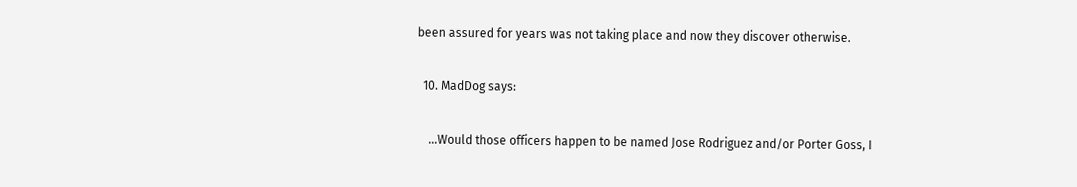been assured for years was not taking place and now they discover otherwise.

  10. MadDog says:

    …Would those officers happen to be named Jose Rodriguez and/or Porter Goss, I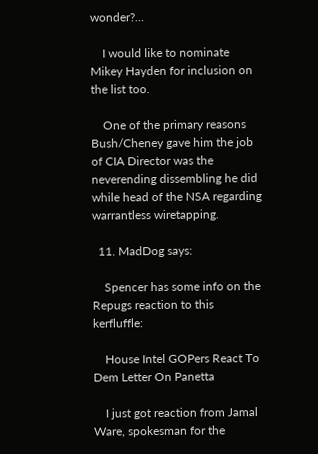wonder?…

    I would like to nominate Mikey Hayden for inclusion on the list too.

    One of the primary reasons Bush/Cheney gave him the job of CIA Director was the neverending dissembling he did while head of the NSA regarding warrantless wiretapping.

  11. MadDog says:

    Spencer has some info on the Repugs reaction to this kerfluffle:

    House Intel GOPers React To Dem Letter On Panetta

    I just got reaction from Jamal Ware, spokesman for the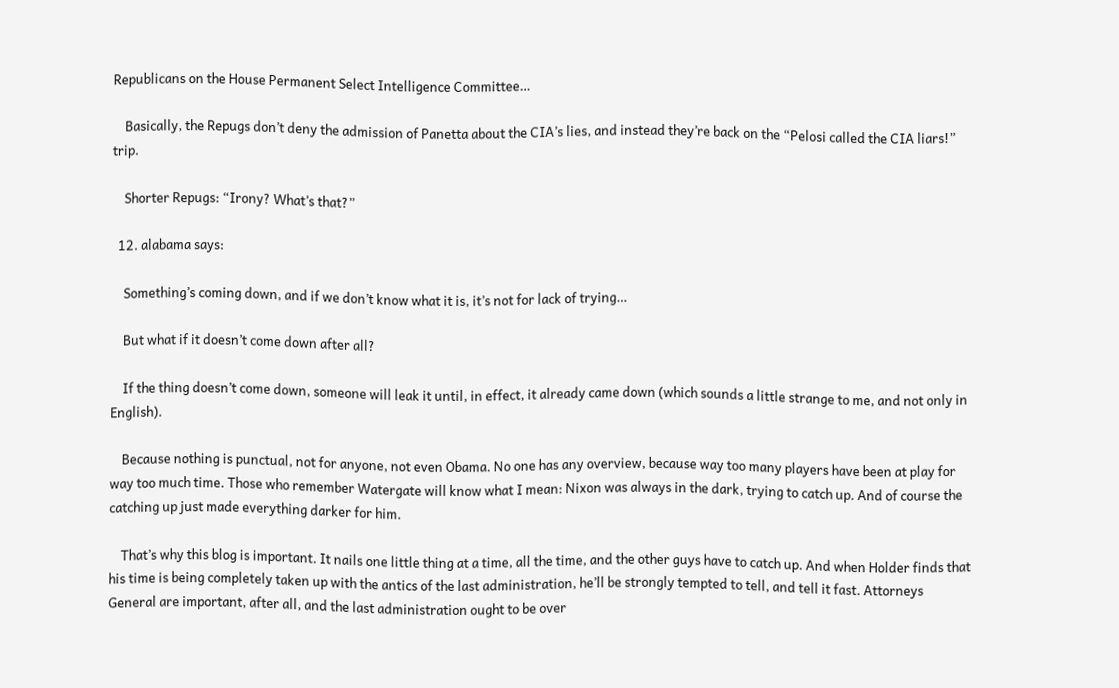Republicans on the House Permanent Select Intelligence Committee…

    Basically, the Repugs don’t deny the admission of Panetta about the CIA’s lies, and instead they’re back on the “Pelosi called the CIA liars!” trip.

    Shorter Repugs: “Irony? What’s that?”

  12. alabama says:

    Something’s coming down, and if we don’t know what it is, it’s not for lack of trying…

    But what if it doesn’t come down after all?

    If the thing doesn’t come down, someone will leak it until, in effect, it already came down (which sounds a little strange to me, and not only in English).

    Because nothing is punctual, not for anyone, not even Obama. No one has any overview, because way too many players have been at play for way too much time. Those who remember Watergate will know what I mean: Nixon was always in the dark, trying to catch up. And of course the catching up just made everything darker for him.

    That’s why this blog is important. It nails one little thing at a time, all the time, and the other guys have to catch up. And when Holder finds that his time is being completely taken up with the antics of the last administration, he’ll be strongly tempted to tell, and tell it fast. Attorneys General are important, after all, and the last administration ought to be over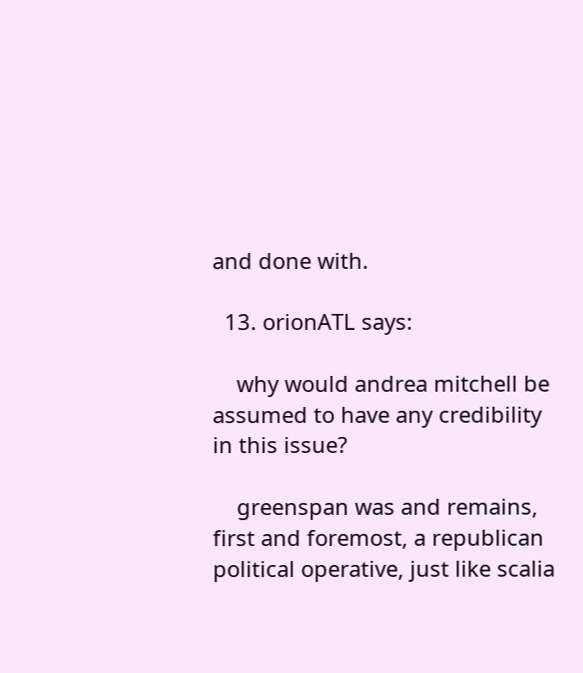and done with.

  13. orionATL says:

    why would andrea mitchell be assumed to have any credibility in this issue?

    greenspan was and remains, first and foremost, a republican political operative, just like scalia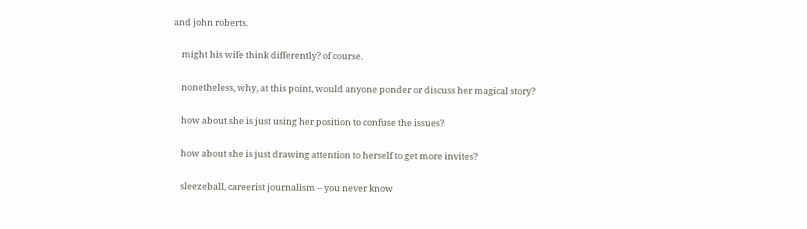and john roberts.

    might his wife think differently? of course.

    nonetheless, why, at this point, would anyone ponder or discuss her magical story?

    how about she is just using her position to confuse the issues?

    how about she is just drawing attention to herself to get more invites?

    sleezeball, careerist journalism – you never know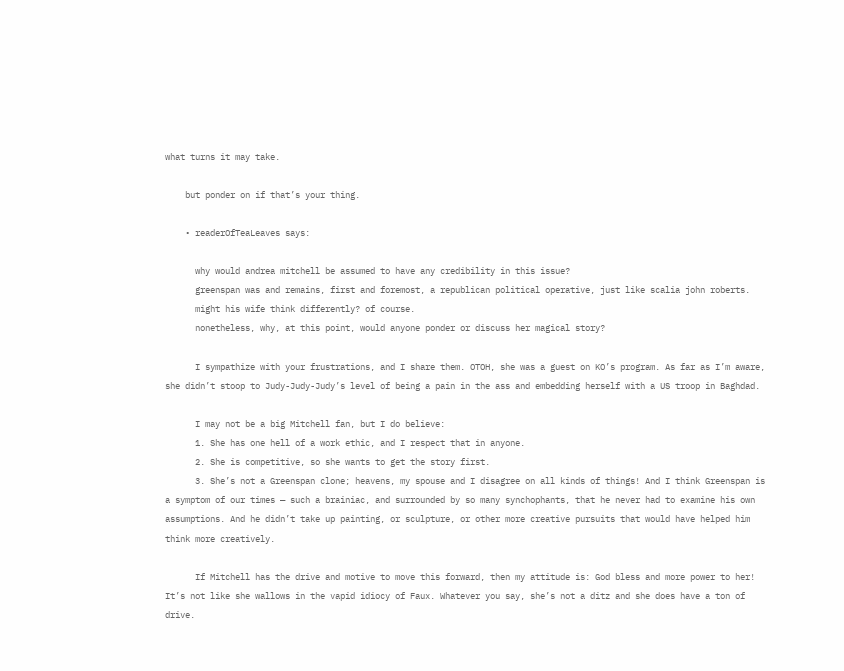what turns it may take.

    but ponder on if that’s your thing.

    • readerOfTeaLeaves says:

      why would andrea mitchell be assumed to have any credibility in this issue?
      greenspan was and remains, first and foremost, a republican political operative, just like scalia john roberts.
      might his wife think differently? of course.
      nonetheless, why, at this point, would anyone ponder or discuss her magical story?

      I sympathize with your frustrations, and I share them. OTOH, she was a guest on KO’s program. As far as I’m aware, she didn’t stoop to Judy-Judy-Judy’s level of being a pain in the ass and embedding herself with a US troop in Baghdad.

      I may not be a big Mitchell fan, but I do believe:
      1. She has one hell of a work ethic, and I respect that in anyone.
      2. She is competitive, so she wants to get the story first.
      3. She’s not a Greenspan clone; heavens, my spouse and I disagree on all kinds of things! And I think Greenspan is a symptom of our times — such a brainiac, and surrounded by so many synchophants, that he never had to examine his own assumptions. And he didn’t take up painting, or sculpture, or other more creative pursuits that would have helped him think more creatively.

      If Mitchell has the drive and motive to move this forward, then my attitude is: God bless and more power to her! It’s not like she wallows in the vapid idiocy of Faux. Whatever you say, she’s not a ditz and she does have a ton of drive.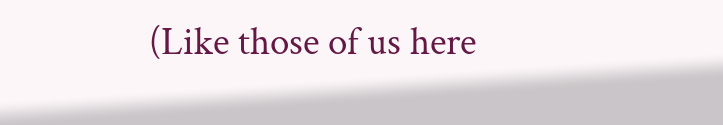(Like those of us here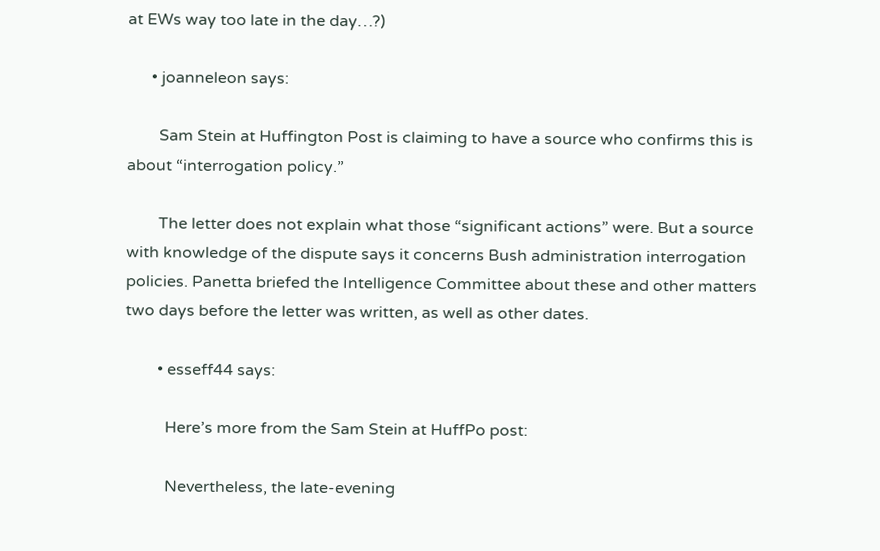at EWs way too late in the day…?)

      • joanneleon says:

        Sam Stein at Huffington Post is claiming to have a source who confirms this is about “interrogation policy.”

        The letter does not explain what those “significant actions” were. But a source with knowledge of the dispute says it concerns Bush administration interrogation policies. Panetta briefed the Intelligence Committee about these and other matters two days before the letter was written, as well as other dates.

        • esseff44 says:

          Here’s more from the Sam Stein at HuffPo post:

          Nevertheless, the late-evening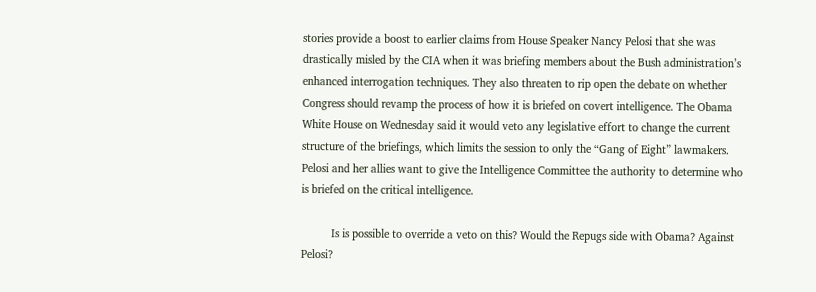stories provide a boost to earlier claims from House Speaker Nancy Pelosi that she was drastically misled by the CIA when it was briefing members about the Bush administration’s enhanced interrogation techniques. They also threaten to rip open the debate on whether Congress should revamp the process of how it is briefed on covert intelligence. The Obama White House on Wednesday said it would veto any legislative effort to change the current structure of the briefings, which limits the session to only the “Gang of Eight” lawmakers. Pelosi and her allies want to give the Intelligence Committee the authority to determine who is briefed on the critical intelligence.

          Is is possible to override a veto on this? Would the Repugs side with Obama? Against Pelosi?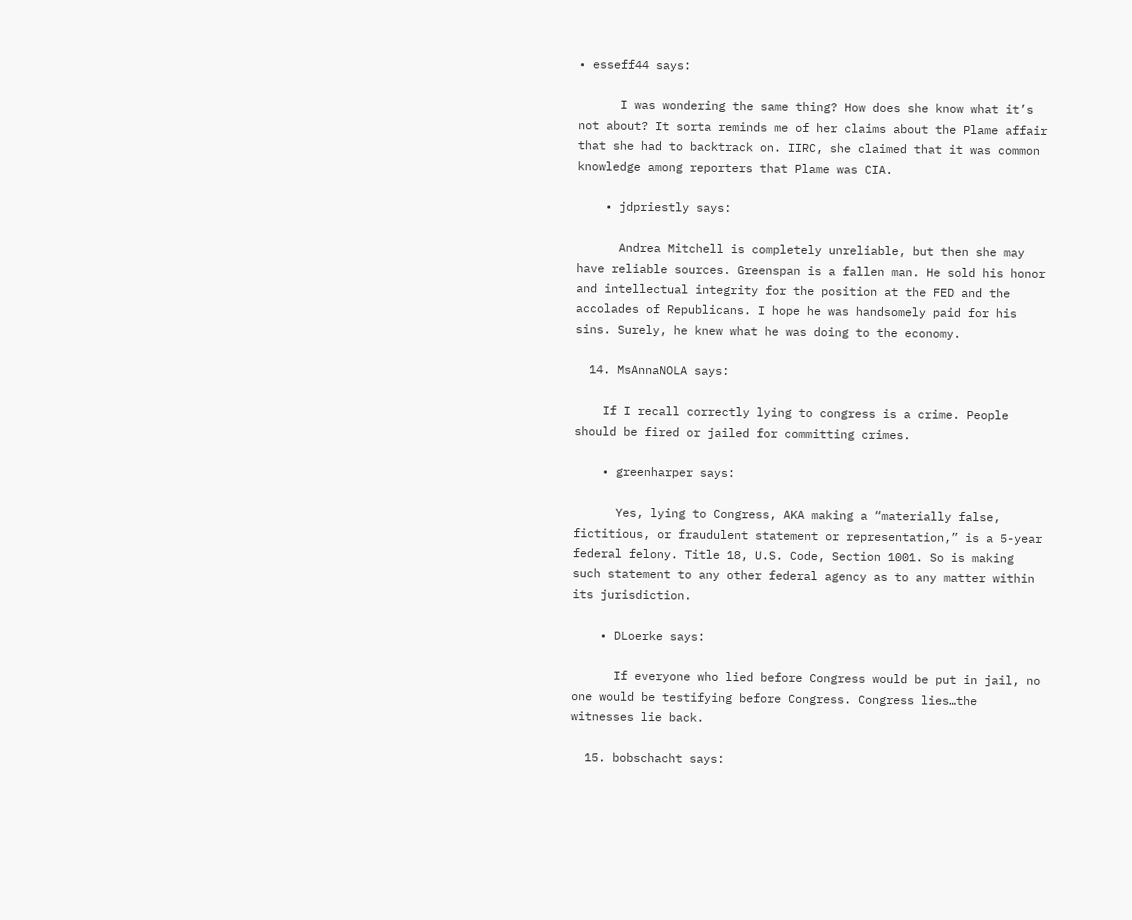• esseff44 says:

      I was wondering the same thing? How does she know what it’s not about? It sorta reminds me of her claims about the Plame affair that she had to backtrack on. IIRC, she claimed that it was common knowledge among reporters that Plame was CIA.

    • jdpriestly says:

      Andrea Mitchell is completely unreliable, but then she may have reliable sources. Greenspan is a fallen man. He sold his honor and intellectual integrity for the position at the FED and the accolades of Republicans. I hope he was handsomely paid for his sins. Surely, he knew what he was doing to the economy.

  14. MsAnnaNOLA says:

    If I recall correctly lying to congress is a crime. People should be fired or jailed for committing crimes.

    • greenharper says:

      Yes, lying to Congress, AKA making a “materially false, fictitious, or fraudulent statement or representation,” is a 5-year federal felony. Title 18, U.S. Code, Section 1001. So is making such statement to any other federal agency as to any matter within its jurisdiction.

    • DLoerke says:

      If everyone who lied before Congress would be put in jail, no one would be testifying before Congress. Congress lies…the witnesses lie back.

  15. bobschacht says: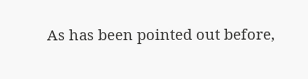As has been pointed out before,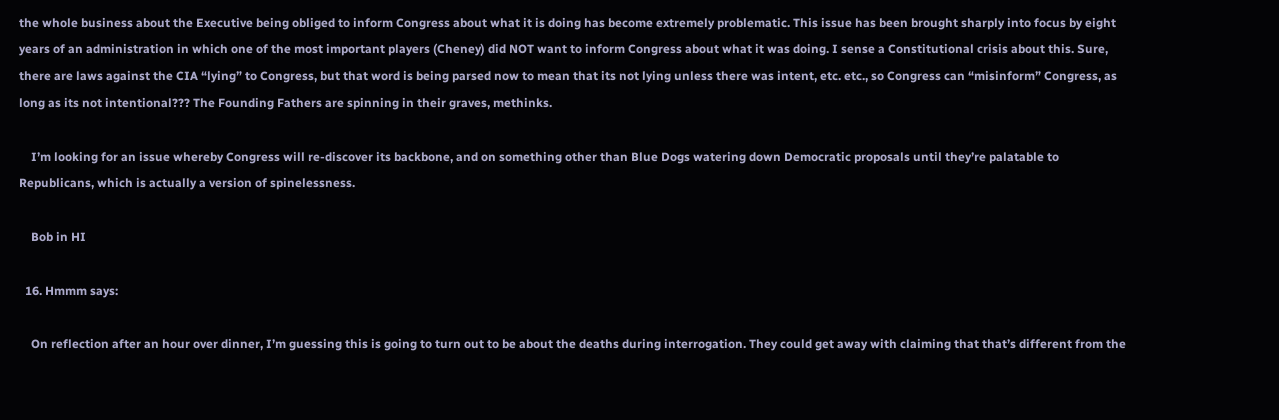the whole business about the Executive being obliged to inform Congress about what it is doing has become extremely problematic. This issue has been brought sharply into focus by eight years of an administration in which one of the most important players (Cheney) did NOT want to inform Congress about what it was doing. I sense a Constitutional crisis about this. Sure, there are laws against the CIA “lying” to Congress, but that word is being parsed now to mean that its not lying unless there was intent, etc. etc., so Congress can “misinform” Congress, as long as its not intentional??? The Founding Fathers are spinning in their graves, methinks.

    I’m looking for an issue whereby Congress will re-discover its backbone, and on something other than Blue Dogs watering down Democratic proposals until they’re palatable to Republicans, which is actually a version of spinelessness.

    Bob in HI

  16. Hmmm says:

    On reflection after an hour over dinner, I’m guessing this is going to turn out to be about the deaths during interrogation. They could get away with claiming that that’s different from the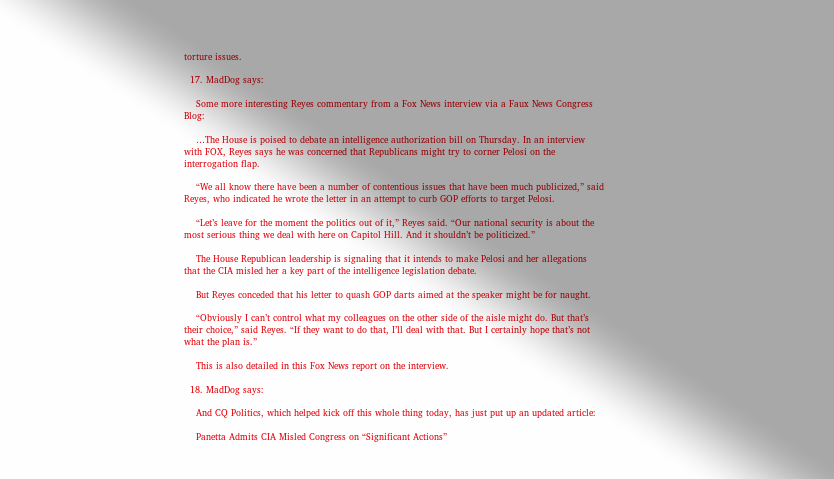torture issues.

  17. MadDog says:

    Some more interesting Reyes commentary from a Fox News interview via a Faux News Congress Blog:

    …The House is poised to debate an intelligence authorization bill on Thursday. In an interview with FOX, Reyes says he was concerned that Republicans might try to corner Pelosi on the interrogation flap.

    “We all know there have been a number of contentious issues that have been much publicized,” said Reyes, who indicated he wrote the letter in an attempt to curb GOP efforts to target Pelosi.

    “Let’s leave for the moment the politics out of it,” Reyes said. “Our national security is about the most serious thing we deal with here on Capitol Hill. And it shouldn’t be politicized.”

    The House Republican leadership is signaling that it intends to make Pelosi and her allegations that the CIA misled her a key part of the intelligence legislation debate.

    But Reyes conceded that his letter to quash GOP darts aimed at the speaker might be for naught.

    “Obviously I can’t control what my colleagues on the other side of the aisle might do. But that’s their choice,” said Reyes. “If they want to do that, I’ll deal with that. But I certainly hope that’s not what the plan is.”

    This is also detailed in this Fox News report on the interview.

  18. MadDog says:

    And CQ Politics, which helped kick off this whole thing today, has just put up an updated article:

    Panetta Admits CIA Misled Congress on “Significant Actions”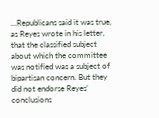…Republicans said it was true, as Reyes wrote in his letter, that the classified subject about which the committee was notified was a subject of bipartisan concern. But they did not endorse Reyes’ conclusions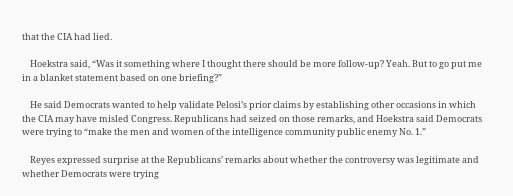that the CIA had lied.

    Hoekstra said, “Was it something where I thought there should be more follow-up? Yeah. But to go put me in a blanket statement based on one briefing?”

    He said Democrats wanted to help validate Pelosi’s prior claims by establishing other occasions in which the CIA may have misled Congress. Republicans had seized on those remarks, and Hoekstra said Democrats were trying to “make the men and women of the intelligence community public enemy No. 1.”

    Reyes expressed surprise at the Republicans’ remarks about whether the controversy was legitimate and whether Democrats were trying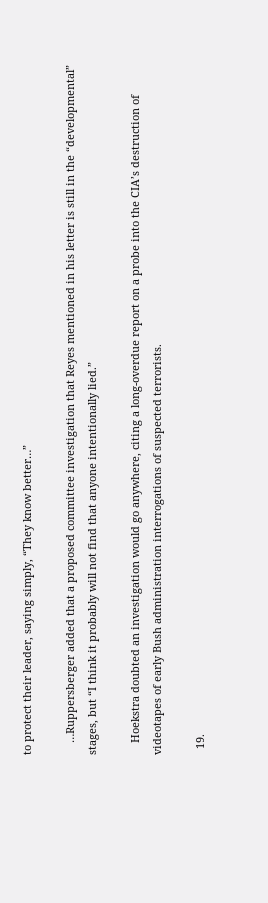to protect their leader, saying simply, “They know better…”

    …Ruppersberger added that a proposed committee investigation that Reyes mentioned in his letter is still in the “developmental” stages, but “I think it probably will not find that anyone intentionally lied.”

    Hoekstra doubted an investigation would go anywhere, citing a long-overdue report on a probe into the CIA’s destruction of videotapes of early Bush administration interrogations of suspected terrorists.

  19.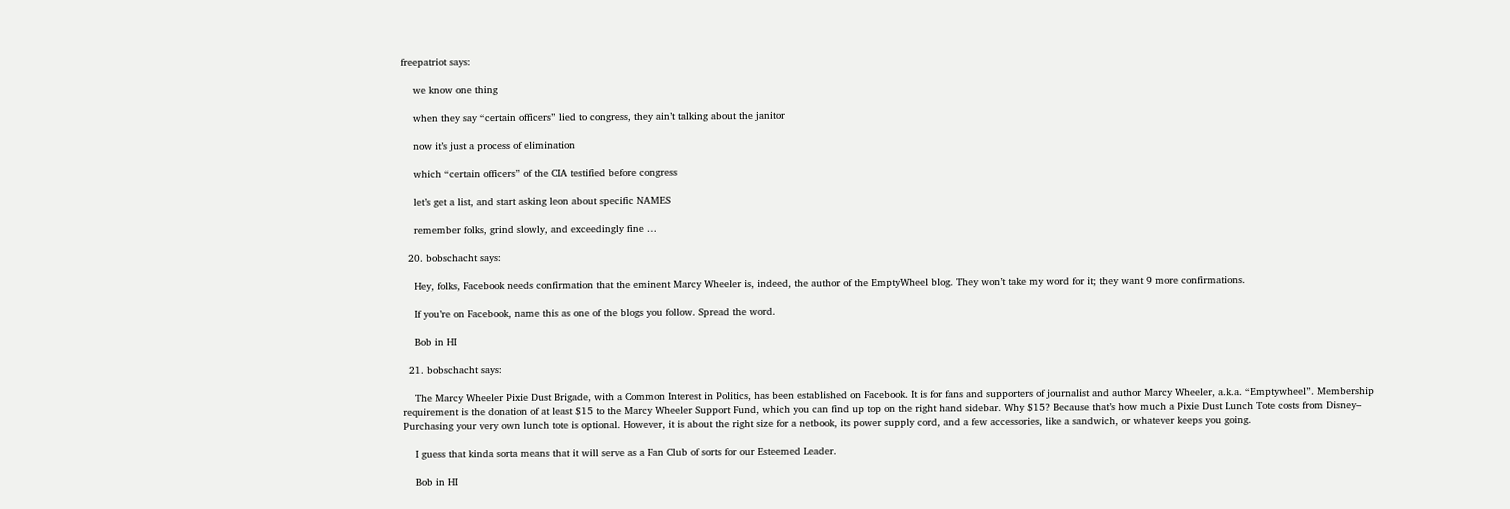freepatriot says:

    we know one thing

    when they say “certain officers” lied to congress, they ain’t talking about the janitor

    now it’s just a process of elimination

    which “certain officers” of the CIA testified before congress

    let’s get a list, and start asking leon about specific NAMES

    remember folks, grind slowly, and exceedingly fine …

  20. bobschacht says:

    Hey, folks, Facebook needs confirmation that the eminent Marcy Wheeler is, indeed, the author of the EmptyWheel blog. They won’t take my word for it; they want 9 more confirmations.

    If you’re on Facebook, name this as one of the blogs you follow. Spread the word.

    Bob in HI

  21. bobschacht says:

    The Marcy Wheeler Pixie Dust Brigade, with a Common Interest in Politics, has been established on Facebook. It is for fans and supporters of journalist and author Marcy Wheeler, a.k.a. “Emptywheel”. Membership requirement is the donation of at least $15 to the Marcy Wheeler Support Fund, which you can find up top on the right hand sidebar. Why $15? Because that’s how much a Pixie Dust Lunch Tote costs from Disney– Purchasing your very own lunch tote is optional. However, it is about the right size for a netbook, its power supply cord, and a few accessories, like a sandwich, or whatever keeps you going.

    I guess that kinda sorta means that it will serve as a Fan Club of sorts for our Esteemed Leader.

    Bob in HI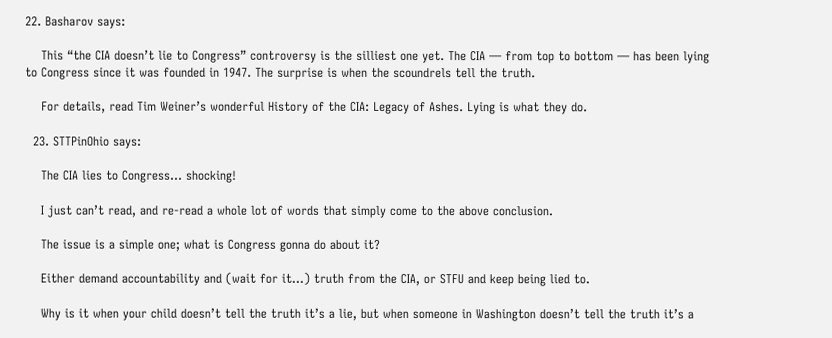22. Basharov says:

    This “the CIA doesn’t lie to Congress” controversy is the silliest one yet. The CIA — from top to bottom — has been lying to Congress since it was founded in 1947. The surprise is when the scoundrels tell the truth.

    For details, read Tim Weiner’s wonderful History of the CIA: Legacy of Ashes. Lying is what they do.

  23. STTPinOhio says:

    The CIA lies to Congress… shocking!

    I just can’t read, and re-read a whole lot of words that simply come to the above conclusion.

    The issue is a simple one; what is Congress gonna do about it?

    Either demand accountability and (wait for it…) truth from the CIA, or STFU and keep being lied to.

    Why is it when your child doesn’t tell the truth it’s a lie, but when someone in Washington doesn’t tell the truth it’s a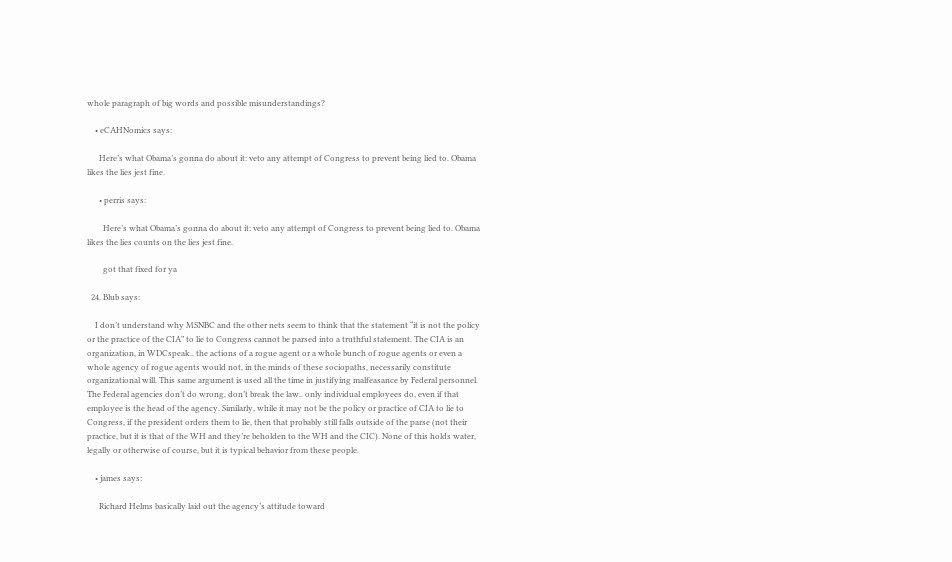whole paragraph of big words and possible misunderstandings?

    • eCAHNomics says:

      Here’s what Obama’s gonna do about it: veto any attempt of Congress to prevent being lied to. Obama likes the lies jest fine.

      • perris says:

        Here’s what Obama’s gonna do about it: veto any attempt of Congress to prevent being lied to. Obama likes the lies counts on the lies jest fine.

        got that fixed for ya

  24. Blub says:

    I don’t understand why MSNBC and the other nets seem to think that the statement “it is not the policy or the practice of the CIA” to lie to Congress cannot be parsed into a truthful statement. The CIA is an organization, in WDCspeak.. the actions of a rogue agent or a whole bunch of rogue agents or even a whole agency of rogue agents would not, in the minds of these sociopaths, necessarily constitute organizational will. This same argument is used all the time in justifying malfeasance by Federal personnel. The Federal agencies don’t do wrong, don’t break the law.. only individual employees do, even if that employee is the head of the agency. Similarly, while it may not be the policy or practice of CIA to lie to Congress, if the president orders them to lie, then that probably still falls outside of the parse (not their practice, but it is that of the WH and they’re beholden to the WH and the CIC). None of this holds water, legally or otherwise of course, but it is typical behavior from these people.

    • james says:

      Richard Helms basically laid out the agency’s attitude toward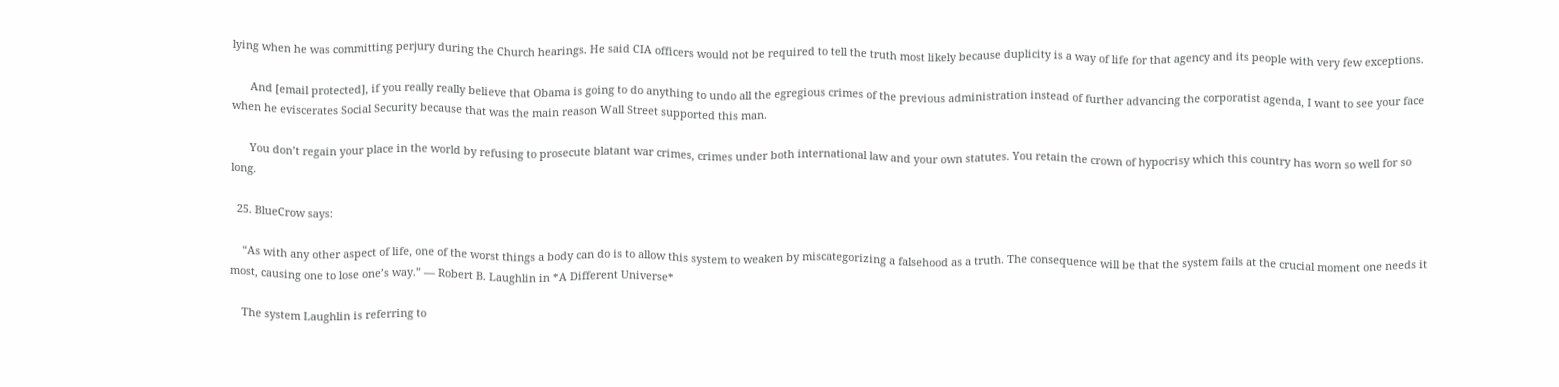lying when he was committing perjury during the Church hearings. He said CIA officers would not be required to tell the truth most likely because duplicity is a way of life for that agency and its people with very few exceptions.

      And [email protected], if you really really believe that Obama is going to do anything to undo all the egregious crimes of the previous administration instead of further advancing the corporatist agenda, I want to see your face when he eviscerates Social Security because that was the main reason Wall Street supported this man.

      You don’t regain your place in the world by refusing to prosecute blatant war crimes, crimes under both international law and your own statutes. You retain the crown of hypocrisy which this country has worn so well for so long.

  25. BlueCrow says:

    “As with any other aspect of life, one of the worst things a body can do is to allow this system to weaken by miscategorizing a falsehood as a truth. The consequence will be that the system fails at the crucial moment one needs it most, causing one to lose one’s way.” — Robert B. Laughlin in *A Different Universe*

    The system Laughlin is referring to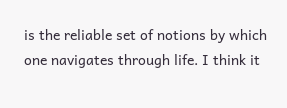is the reliable set of notions by which one navigates through life. I think it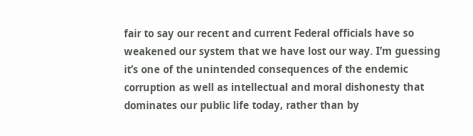fair to say our recent and current Federal officials have so weakened our system that we have lost our way. I’m guessing it’s one of the unintended consequences of the endemic corruption as well as intellectual and moral dishonesty that dominates our public life today, rather than by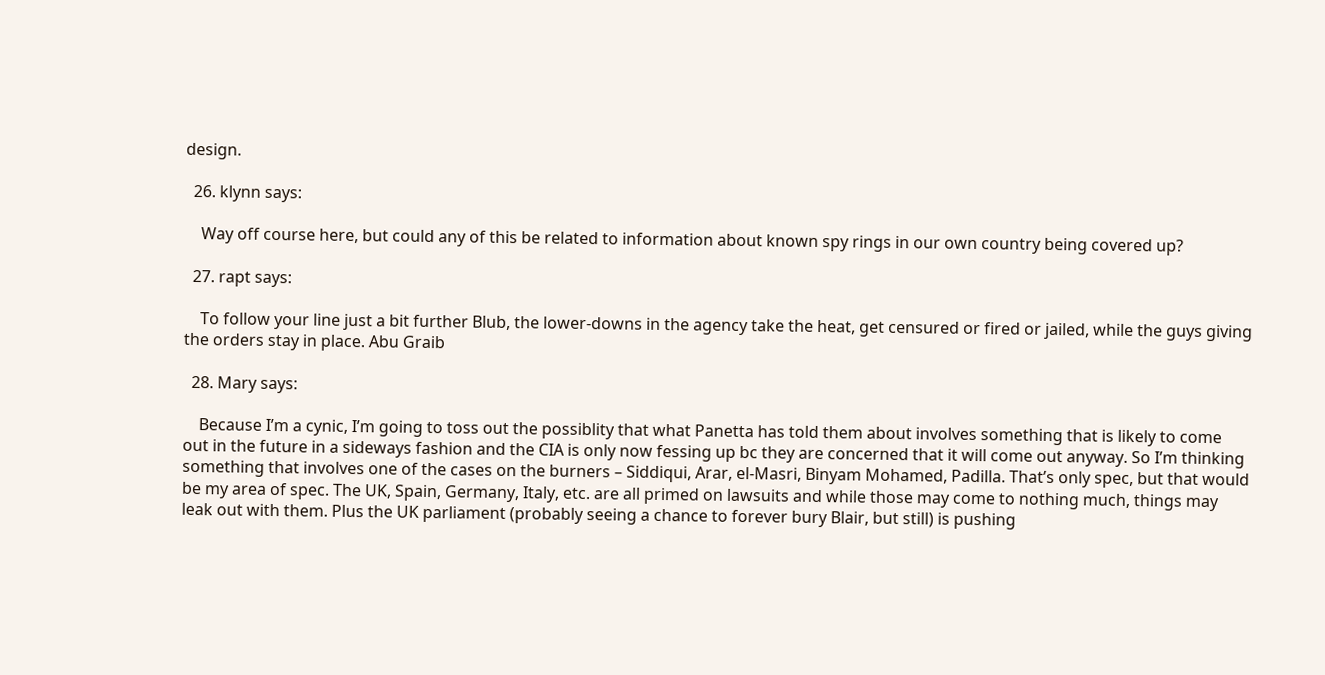design.

  26. klynn says:

    Way off course here, but could any of this be related to information about known spy rings in our own country being covered up?

  27. rapt says:

    To follow your line just a bit further Blub, the lower-downs in the agency take the heat, get censured or fired or jailed, while the guys giving the orders stay in place. Abu Graib

  28. Mary says:

    Because I’m a cynic, I’m going to toss out the possiblity that what Panetta has told them about involves something that is likely to come out in the future in a sideways fashion and the CIA is only now fessing up bc they are concerned that it will come out anyway. So I’m thinking something that involves one of the cases on the burners – Siddiqui, Arar, el-Masri, Binyam Mohamed, Padilla. That’s only spec, but that would be my area of spec. The UK, Spain, Germany, Italy, etc. are all primed on lawsuits and while those may come to nothing much, things may leak out with them. Plus the UK parliament (probably seeing a chance to forever bury Blair, but still) is pushing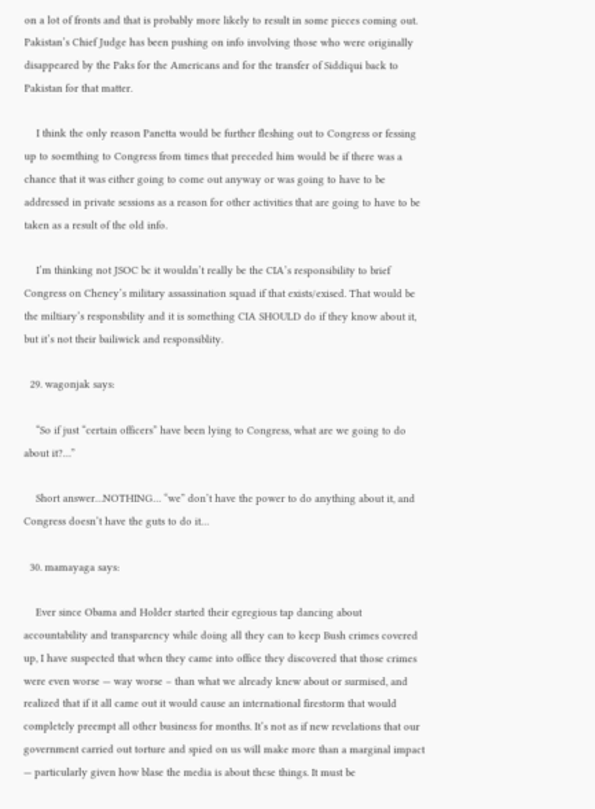on a lot of fronts and that is probably more likely to result in some pieces coming out. Pakistan’s Chief Judge has been pushing on info involving those who were originally disappeared by the Paks for the Americans and for the transfer of Siddiqui back to Pakistan for that matter.

    I think the only reason Panetta would be further fleshing out to Congress or fessing up to soemthing to Congress from times that preceded him would be if there was a chance that it was either going to come out anyway or was going to have to be addressed in private sessions as a reason for other activities that are going to have to be taken as a result of the old info.

    I’m thinking not JSOC bc it wouldn’t really be the CIA’s responsibility to brief Congress on Cheney’s military assassination squad if that exists/exised. That would be the miltiary’s responsbility and it is something CIA SHOULD do if they know about it, but it’s not their bailiwick and responsiblity.

  29. wagonjak says:

    “So if just “certain officers” have been lying to Congress, what are we going to do about it?…”

    Short answer…NOTHING… “we” don’t have the power to do anything about it, and Congress doesn’t have the guts to do it…

  30. mamayaga says:

    Ever since Obama and Holder started their egregious tap dancing about accountability and transparency while doing all they can to keep Bush crimes covered up, I have suspected that when they came into office they discovered that those crimes were even worse — way worse – than what we already knew about or surmised, and realized that if it all came out it would cause an international firestorm that would completely preempt all other business for months. It’s not as if new revelations that our government carried out torture and spied on us will make more than a marginal impact — particularly given how blase the media is about these things. It must be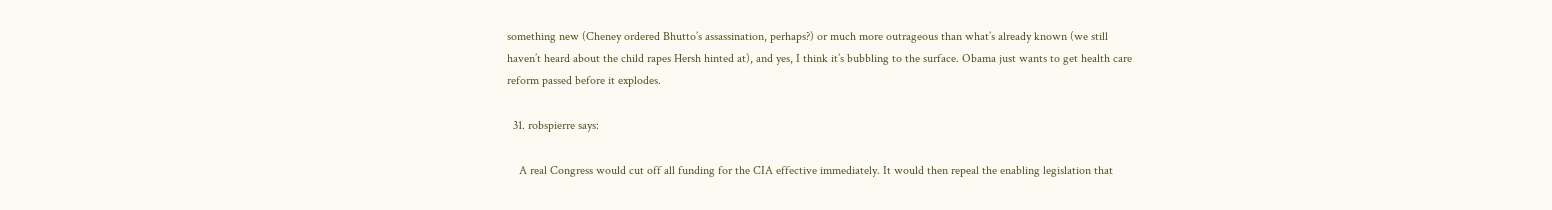something new (Cheney ordered Bhutto’s assassination, perhaps?) or much more outrageous than what’s already known (we still haven’t heard about the child rapes Hersh hinted at), and yes, I think it’s bubbling to the surface. Obama just wants to get health care reform passed before it explodes.

  31. robspierre says:

    A real Congress would cut off all funding for the CIA effective immediately. It would then repeal the enabling legislation that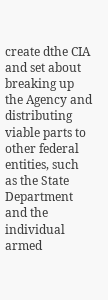create dthe CIA and set about breaking up the Agency and distributing viable parts to other federal entities, such as the State Department and the individual armed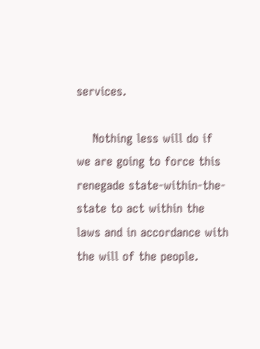services.

    Nothing less will do if we are going to force this renegade state-within-the-state to act within the laws and in accordance with the will of the people.